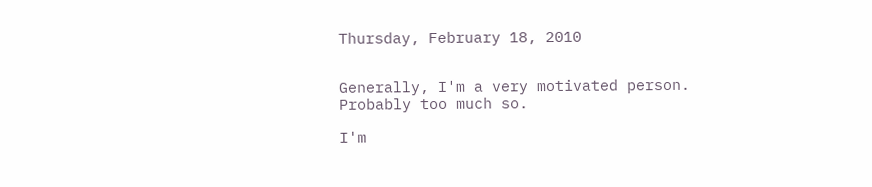Thursday, February 18, 2010


Generally, I'm a very motivated person. Probably too much so.

I'm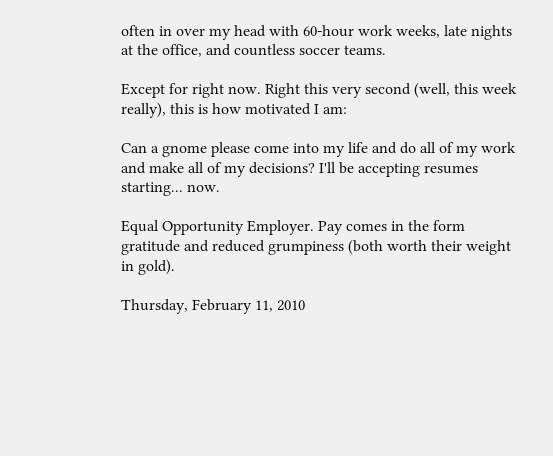often in over my head with 60-hour work weeks, late nights at the office, and countless soccer teams.

Except for right now. Right this very second (well, this week really), this is how motivated I am:

Can a gnome please come into my life and do all of my work and make all of my decisions? I'll be accepting resumes starting... now.

Equal Opportunity Employer. Pay comes in the form gratitude and reduced grumpiness (both worth their weight in gold).

Thursday, February 11, 2010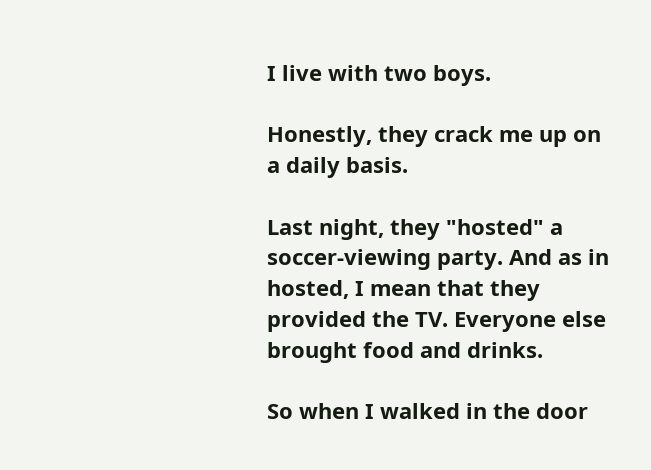I live with two boys.

Honestly, they crack me up on a daily basis.

Last night, they "hosted" a soccer-viewing party. And as in hosted, I mean that they provided the TV. Everyone else brought food and drinks.

So when I walked in the door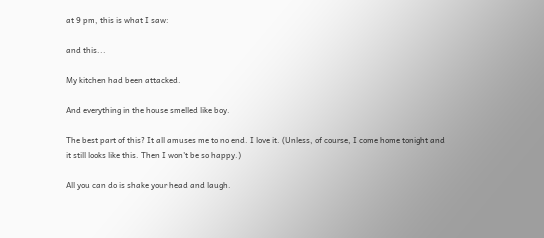at 9 pm, this is what I saw:

and this...

My kitchen had been attacked.

And everything in the house smelled like boy.

The best part of this? It all amuses me to no end. I love it. (Unless, of course, I come home tonight and it still looks like this. Then I won't be so happy.)

All you can do is shake your head and laugh.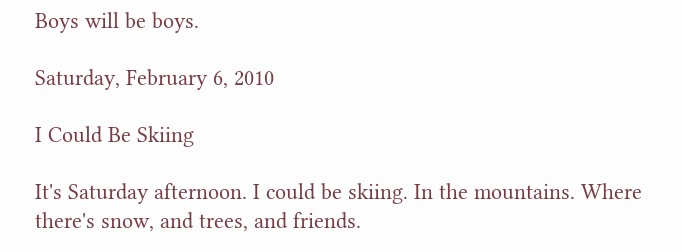Boys will be boys.

Saturday, February 6, 2010

I Could Be Skiing

It's Saturday afternoon. I could be skiing. In the mountains. Where there's snow, and trees, and friends.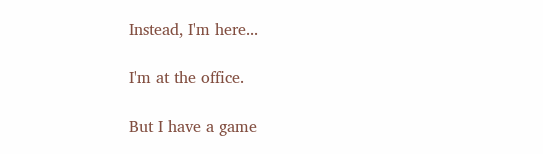Instead, I'm here...

I'm at the office.

But I have a game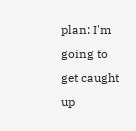plan: I'm going to get caught up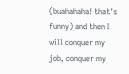(buahahaha! that's funny) and then I will conquer my job, conquer my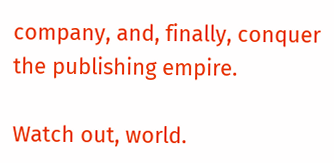company, and, finally, conquer the publishing empire.

Watch out, world.